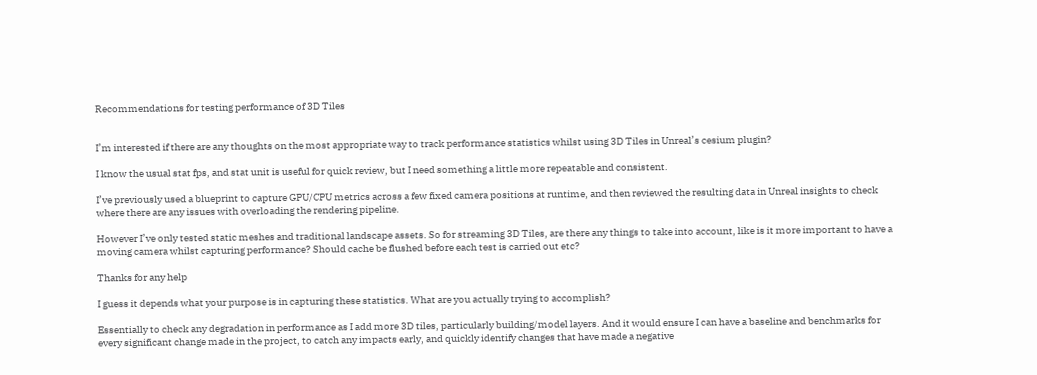Recommendations for testing performance of 3D Tiles


I’m interested if there are any thoughts on the most appropriate way to track performance statistics whilst using 3D Tiles in Unreal’s cesium plugin?

I know the usual stat fps, and stat unit is useful for quick review, but I need something a little more repeatable and consistent.

I’ve previously used a blueprint to capture GPU/CPU metrics across a few fixed camera positions at runtime, and then reviewed the resulting data in Unreal insights to check where there are any issues with overloading the rendering pipeline.

However I’ve only tested static meshes and traditional landscape assets. So for streaming 3D Tiles, are there any things to take into account, like is it more important to have a moving camera whilst capturing performance? Should cache be flushed before each test is carried out etc?

Thanks for any help

I guess it depends what your purpose is in capturing these statistics. What are you actually trying to accomplish?

Essentially to check any degradation in performance as I add more 3D tiles, particularly building/model layers. And it would ensure I can have a baseline and benchmarks for every significant change made in the project, to catch any impacts early, and quickly identify changes that have made a negative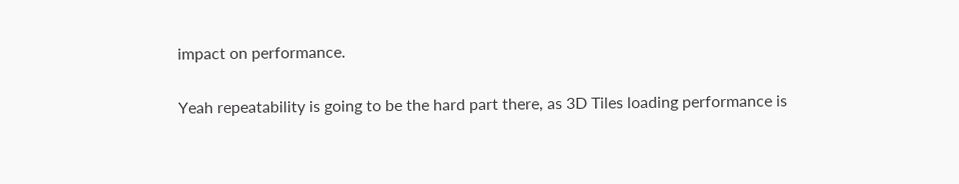impact on performance.

Yeah repeatability is going to be the hard part there, as 3D Tiles loading performance is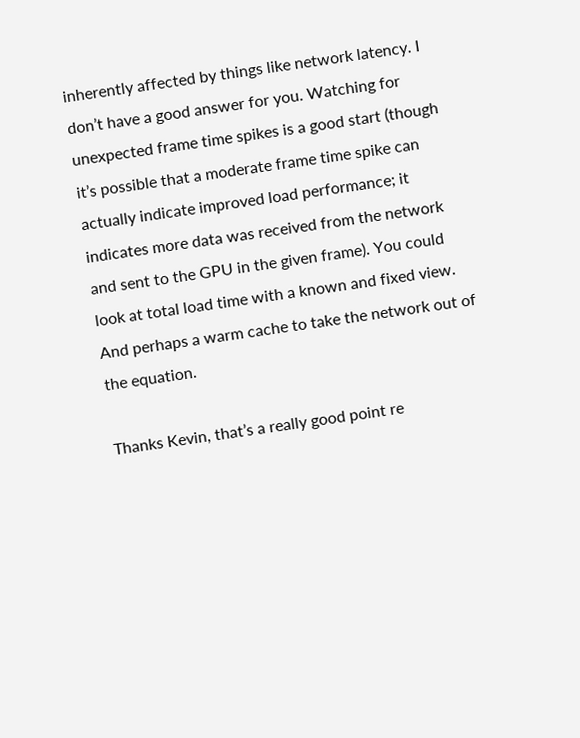inherently affected by things like network latency. I don’t have a good answer for you. Watching for unexpected frame time spikes is a good start (though it’s possible that a moderate frame time spike can actually indicate improved load performance; it indicates more data was received from the network and sent to the GPU in the given frame). You could look at total load time with a known and fixed view. And perhaps a warm cache to take the network out of the equation.

Thanks Kevin, that’s a really good point re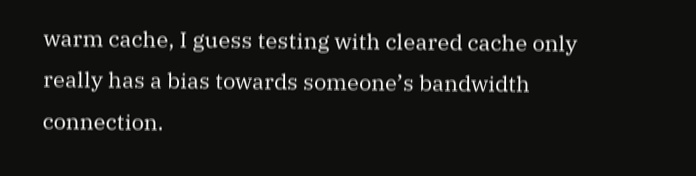warm cache, I guess testing with cleared cache only really has a bias towards someone’s bandwidth connection.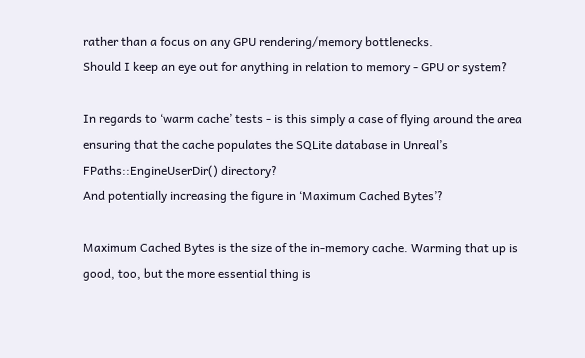rather than a focus on any GPU rendering/memory bottlenecks.
Should I keep an eye out for anything in relation to memory - GPU or system?

In regards to ‘warm cache’ tests - is this simply a case of flying around the area ensuring that the cache populates the SQLite database in Unreal’s FPaths::EngineUserDir() directory?
And potentially increasing the figure in ‘Maximum Cached Bytes’?

Maximum Cached Bytes is the size of the in-memory cache. Warming that up is good, too, but the more essential thing is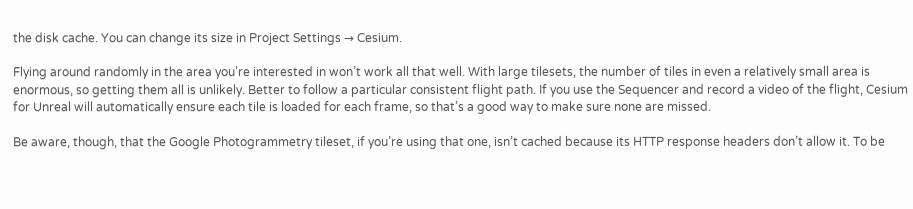the disk cache. You can change its size in Project Settings → Cesium.

Flying around randomly in the area you’re interested in won’t work all that well. With large tilesets, the number of tiles in even a relatively small area is enormous, so getting them all is unlikely. Better to follow a particular consistent flight path. If you use the Sequencer and record a video of the flight, Cesium for Unreal will automatically ensure each tile is loaded for each frame, so that’s a good way to make sure none are missed.

Be aware, though, that the Google Photogrammetry tileset, if you’re using that one, isn’t cached because its HTTP response headers don’t allow it. To be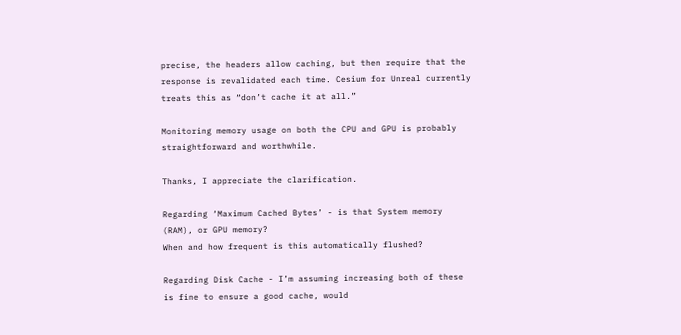precise, the headers allow caching, but then require that the response is revalidated each time. Cesium for Unreal currently treats this as “don’t cache it at all.”

Monitoring memory usage on both the CPU and GPU is probably straightforward and worthwhile.

Thanks, I appreciate the clarification.

Regarding ‘Maximum Cached Bytes’ - is that System memory (RAM), or GPU memory?
When and how frequent is this automatically flushed?

Regarding Disk Cache - I’m assuming increasing both of these is fine to ensure a good cache, would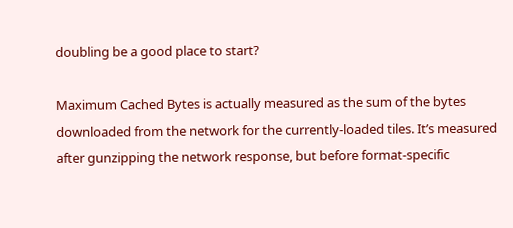doubling be a good place to start?

Maximum Cached Bytes is actually measured as the sum of the bytes downloaded from the network for the currently-loaded tiles. It’s measured after gunzipping the network response, but before format-specific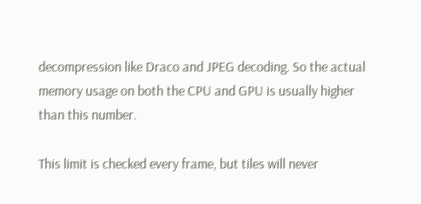decompression like Draco and JPEG decoding. So the actual memory usage on both the CPU and GPU is usually higher than this number.

This limit is checked every frame, but tiles will never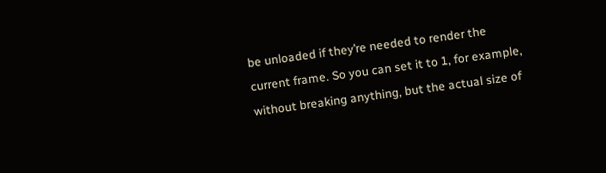be unloaded if they’re needed to render the current frame. So you can set it to 1, for example, without breaking anything, but the actual size of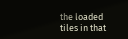the loaded tiles in that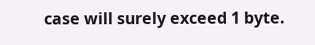case will surely exceed 1 byte.